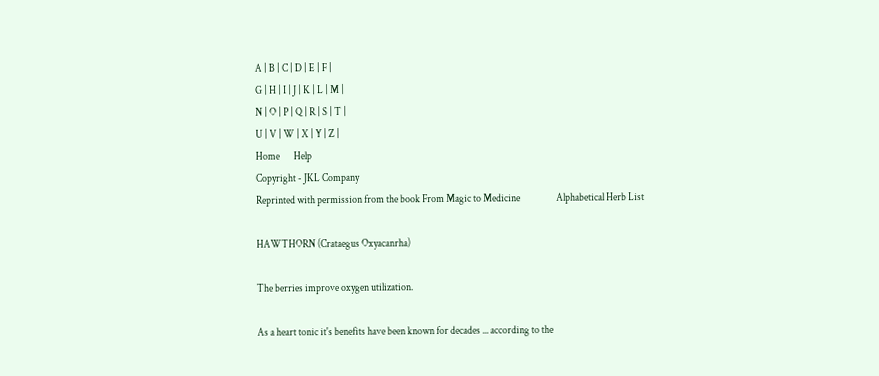A | B | C | D | E | F |
G | H | I | J | K | L | M |
N | O | P | Q | R | S | T |
U | V | W | X | Y | Z |
Home       Help
Copyright - JKL Company
Reprinted with permission from the book From Magic to Medicine                  Alphabetical Herb List

HAWTHORN (Crataegus Oxyacanrha)

The berries improve oxygen utilization.

As a heart tonic it's benefits have been known for decades ... according to the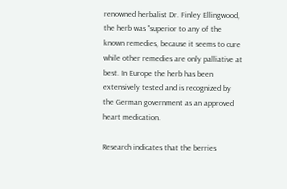renowned herbalist Dr. Finley Ellingwood, the herb was "superior to any of the known remedies, because it seems to cure while other remedies are only palliative at best. In Europe the herb has been extensively tested and is recognized by the German government as an approved heart medication.

Research indicates that the berries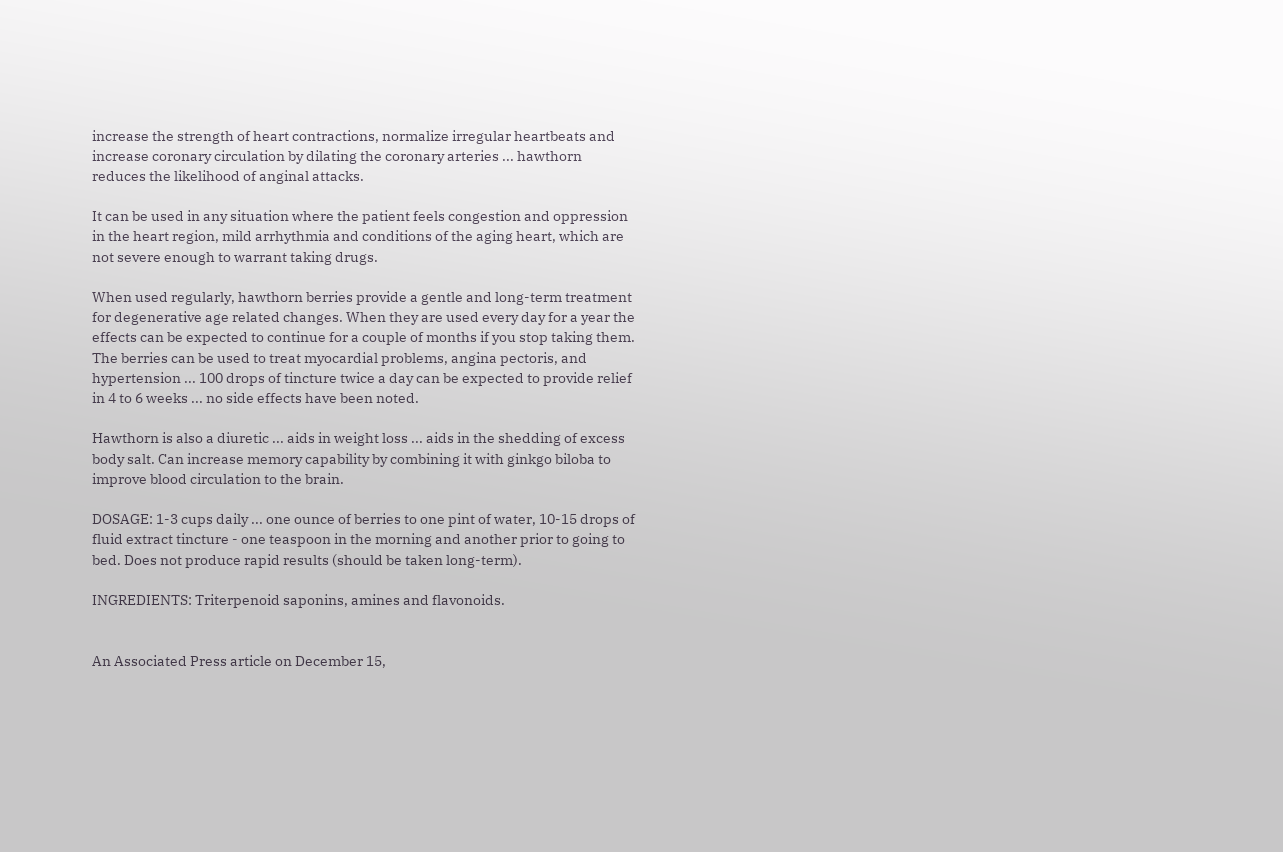increase the strength of heart contractions, normalize irregular heartbeats and increase coronary circulation by dilating the coronary arteries ... hawthorn reduces the likelihood of anginal attacks.

It can be used in any situation where the patient feels congestion and oppression in the heart region, mild arrhythmia and conditions of the aging heart, which are not severe enough to warrant taking drugs.

When used regularly, hawthorn berries provide a gentle and long-term treatment for degenerative age related changes. When they are used every day for a year the effects can be expected to continue for a couple of months if you stop taking them.
The berries can be used to treat myocardial problems, angina pectoris, and hypertension ... 100 drops of tincture twice a day can be expected to provide relief in 4 to 6 weeks ... no side effects have been noted.

Hawthorn is also a diuretic ... aids in weight loss ... aids in the shedding of excess body salt. Can increase memory capability by combining it with ginkgo biloba to improve blood circulation to the brain.

DOSAGE: 1-3 cups daily ... one ounce of berries to one pint of water, 10-15 drops of fluid extract tincture - one teaspoon in the morning and another prior to going to bed. Does not produce rapid results (should be taken long-term).

INGREDIENTS: Triterpenoid saponins, amines and flavonoids.


An Associated Press article on December 15,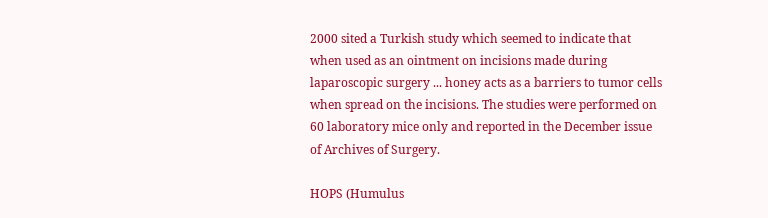2000 sited a Turkish study which seemed to indicate that when used as an ointment on incisions made during laparoscopic surgery ... honey acts as a barriers to tumor cells when spread on the incisions. The studies were performed on 60 laboratory mice only and reported in the December issue of Archives of Surgery.

HOPS (Humulus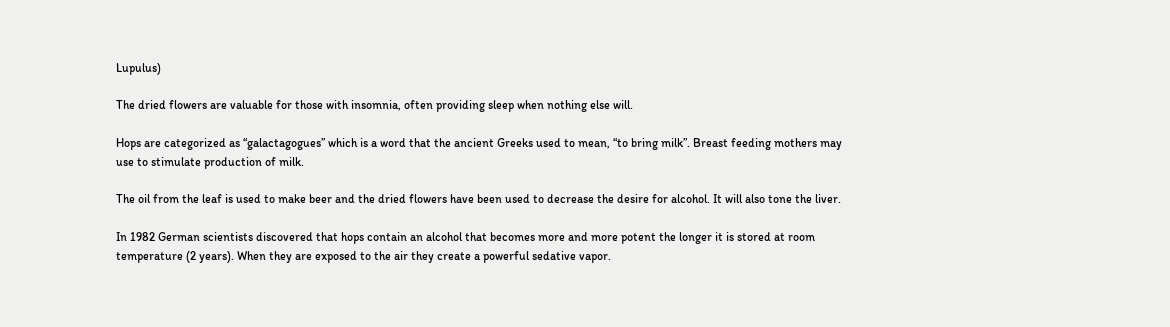Lupulus)

The dried flowers are valuable for those with insomnia, often providing sleep when nothing else will.

Hops are categorized as “galactagogues” which is a word that the ancient Greeks used to mean, “to bring milk”. Breast feeding mothers may use to stimulate production of milk.

The oil from the leaf is used to make beer and the dried flowers have been used to decrease the desire for alcohol. It will also tone the liver.

In 1982 German scientists discovered that hops contain an alcohol that becomes more and more potent the longer it is stored at room temperature (2 years). When they are exposed to the air they create a powerful sedative vapor.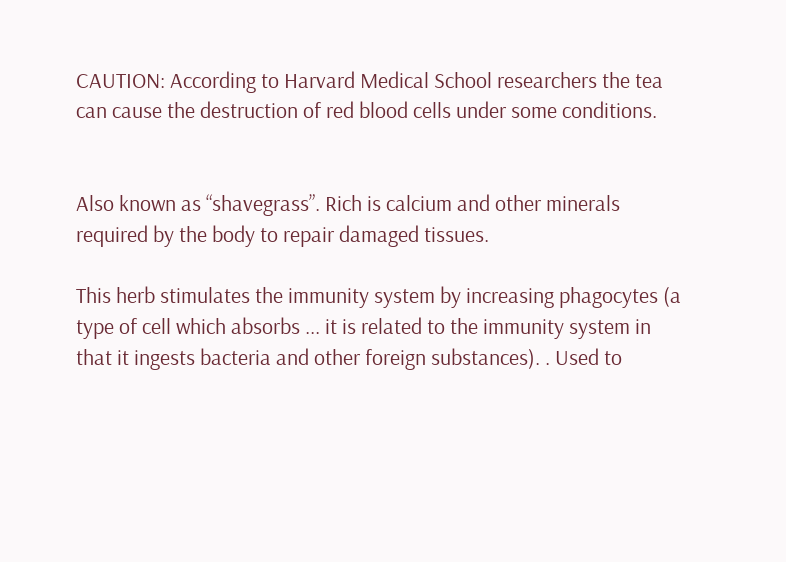CAUTION: According to Harvard Medical School researchers the tea can cause the destruction of red blood cells under some conditions.


Also known as “shavegrass”. Rich is calcium and other minerals required by the body to repair damaged tissues.

This herb stimulates the immunity system by increasing phagocytes (a type of cell which absorbs ... it is related to the immunity system in that it ingests bacteria and other foreign substances). . Used to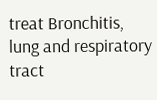treat Bronchitis, lung and respiratory tract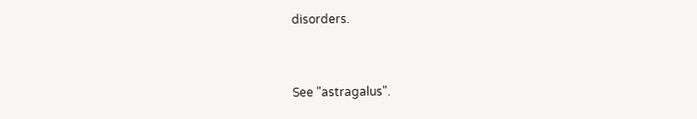disorders.


See "astragalus".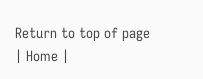Return to top of page | Home |